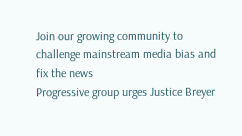Join our growing community to challenge mainstream media bias and fix the news
Progressive group urges Justice Breyer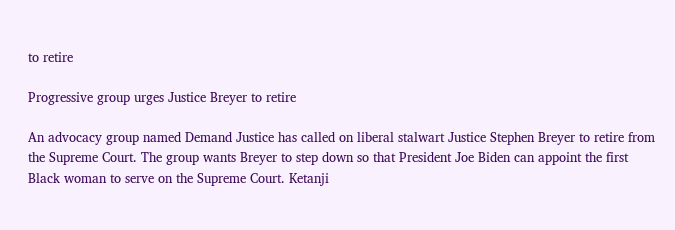to retire

Progressive group urges Justice Breyer to retire

An advocacy group named Demand Justice has called on liberal stalwart Justice Stephen Breyer to retire from the Supreme Court. The group wants Breyer to step down so that President Joe Biden can appoint the first Black woman to serve on the Supreme Court. Ketanji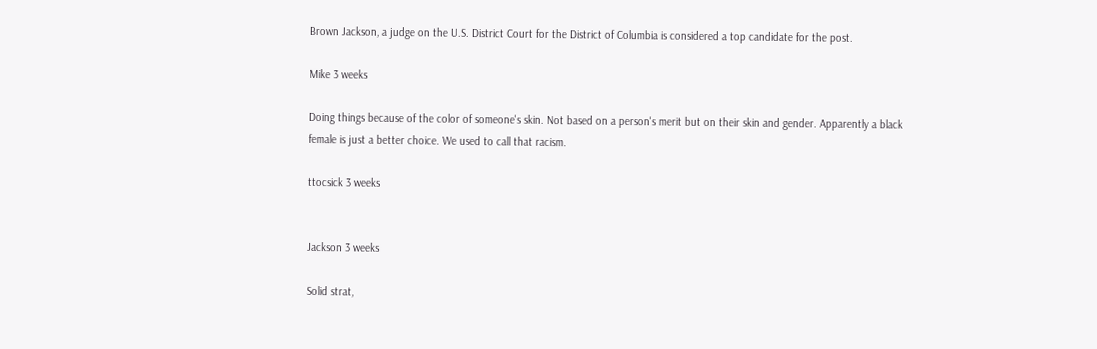Brown Jackson, a judge on the U.S. District Court for the District of Columbia is considered a top candidate for the post.

Mike 3 weeks

Doing things because of the color of someone's skin. Not based on a person's merit but on their skin and gender. Apparently a black female is just a better choice. We used to call that racism.

ttocsick 3 weeks


Jackson 3 weeks

Solid strat,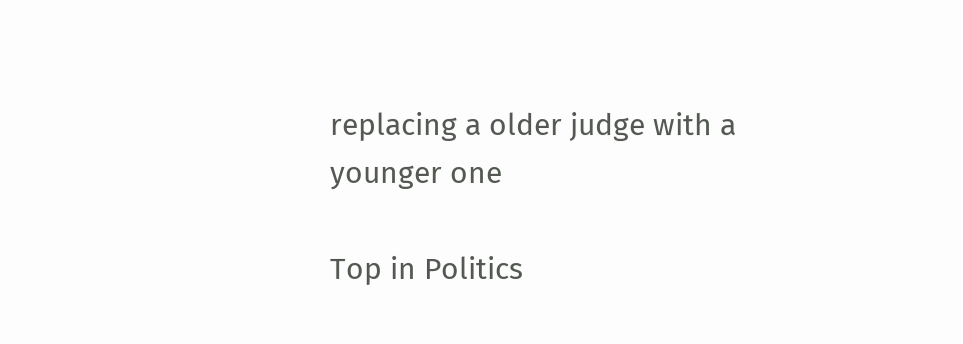replacing a older judge with a younger one

Top in Politics